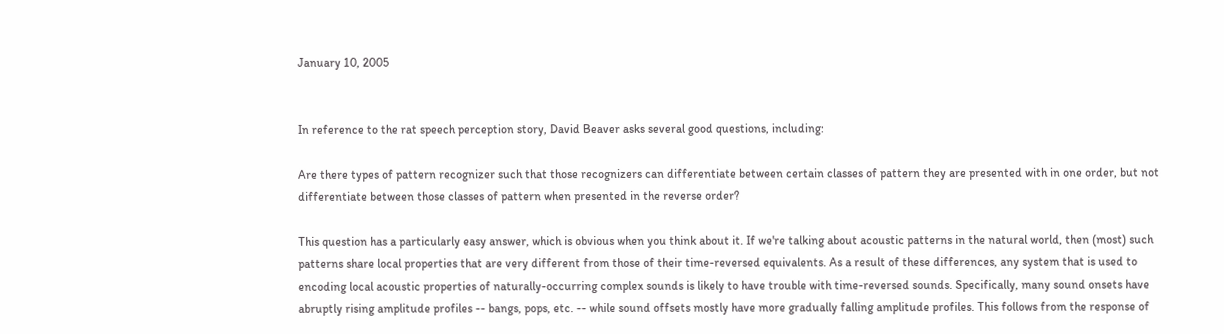January 10, 2005


In reference to the rat speech perception story, David Beaver asks several good questions, including:

Are there types of pattern recognizer such that those recognizers can differentiate between certain classes of pattern they are presented with in one order, but not differentiate between those classes of pattern when presented in the reverse order?

This question has a particularly easy answer, which is obvious when you think about it. If we're talking about acoustic patterns in the natural world, then (most) such patterns share local properties that are very different from those of their time-reversed equivalents. As a result of these differences, any system that is used to encoding local acoustic properties of naturally-occurring complex sounds is likely to have trouble with time-reversed sounds. Specifically, many sound onsets have abruptly rising amplitude profiles -- bangs, pops, etc. -- while sound offsets mostly have more gradually falling amplitude profiles. This follows from the response of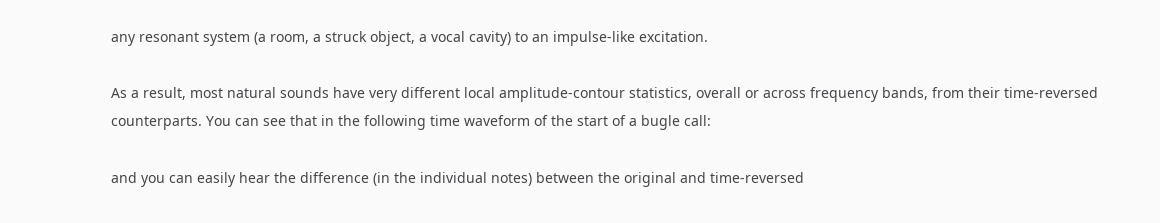any resonant system (a room, a struck object, a vocal cavity) to an impulse-like excitation.

As a result, most natural sounds have very different local amplitude-contour statistics, overall or across frequency bands, from their time-reversed counterparts. You can see that in the following time waveform of the start of a bugle call:

and you can easily hear the difference (in the individual notes) between the original and time-reversed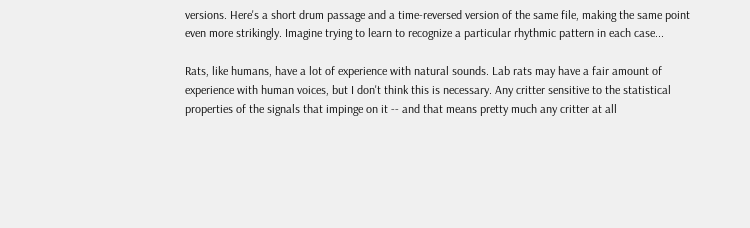versions. Here's a short drum passage and a time-reversed version of the same file, making the same point even more strikingly. Imagine trying to learn to recognize a particular rhythmic pattern in each case...

Rats, like humans, have a lot of experience with natural sounds. Lab rats may have a fair amount of experience with human voices, but I don't think this is necessary. Any critter sensitive to the statistical properties of the signals that impinge on it -- and that means pretty much any critter at all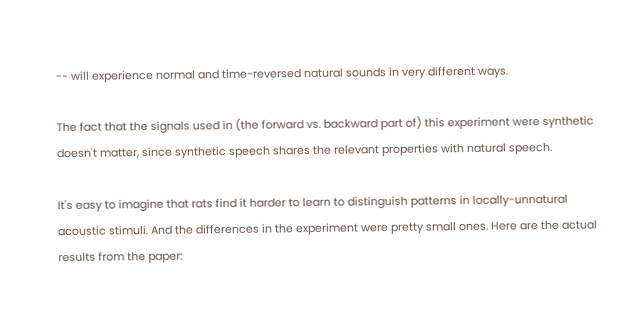-- will experience normal and time-reversed natural sounds in very different ways.

The fact that the signals used in (the forward vs. backward part of) this experiment were synthetic doesn't matter, since synthetic speech shares the relevant properties with natural speech.

It's easy to imagine that rats find it harder to learn to distinguish patterns in locally-unnatural acoustic stimuli. And the differences in the experiment were pretty small ones. Here are the actual results from the paper: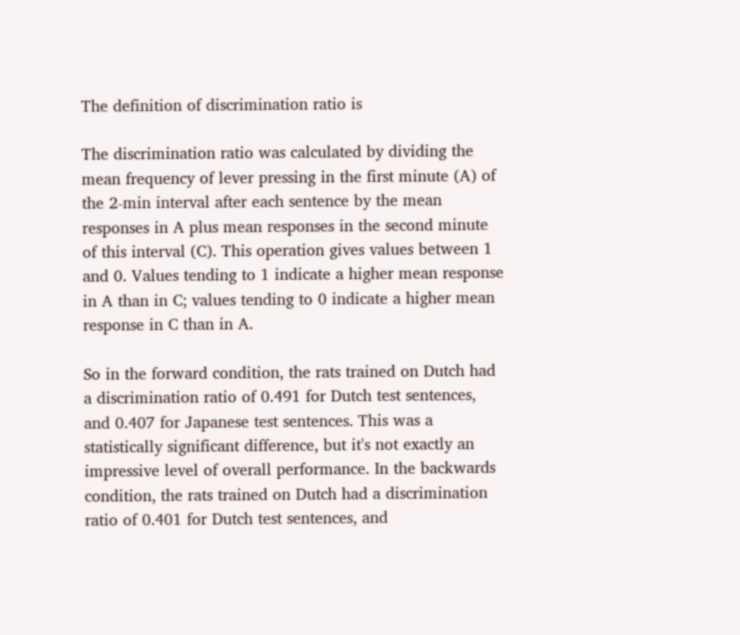The definition of discrimination ratio is

The discrimination ratio was calculated by dividing the mean frequency of lever pressing in the first minute (A) of the 2-min interval after each sentence by the mean responses in A plus mean responses in the second minute of this interval (C). This operation gives values between 1 and 0. Values tending to 1 indicate a higher mean response in A than in C; values tending to 0 indicate a higher mean response in C than in A.

So in the forward condition, the rats trained on Dutch had a discrimination ratio of 0.491 for Dutch test sentences, and 0.407 for Japanese test sentences. This was a statistically significant difference, but it's not exactly an impressive level of overall performance. In the backwards condition, the rats trained on Dutch had a discrimination ratio of 0.401 for Dutch test sentences, and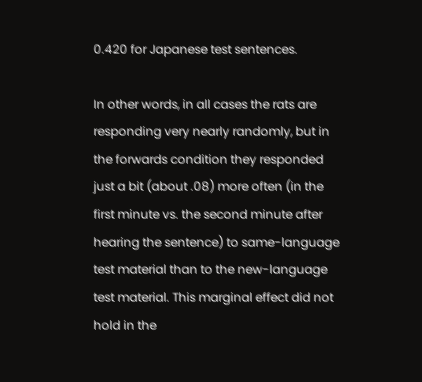0.420 for Japanese test sentences.

In other words, in all cases the rats are responding very nearly randomly, but in the forwards condition they responded just a bit (about .08) more often (in the first minute vs. the second minute after hearing the sentence) to same-language test material than to the new-language test material. This marginal effect did not hold in the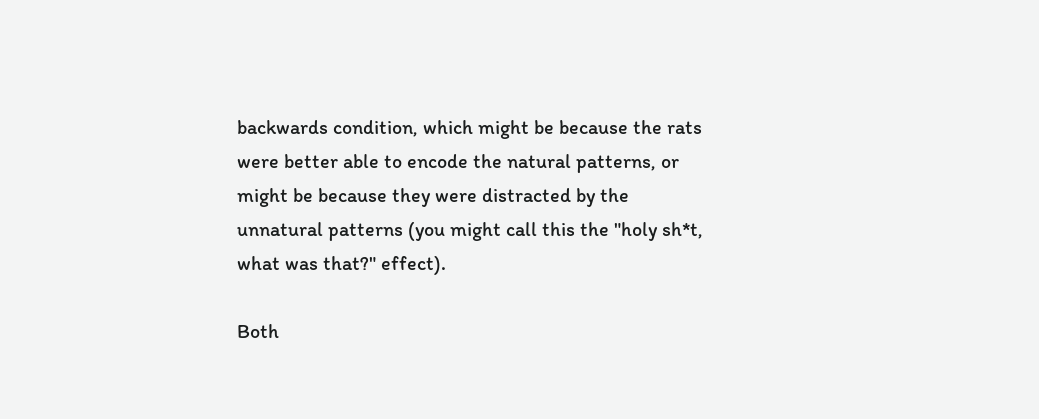backwards condition, which might be because the rats were better able to encode the natural patterns, or might be because they were distracted by the unnatural patterns (you might call this the "holy sh*t, what was that?" effect).

Both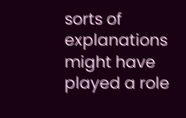sorts of explanations might have played a role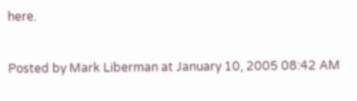here.


Posted by Mark Liberman at January 10, 2005 08:42 AM